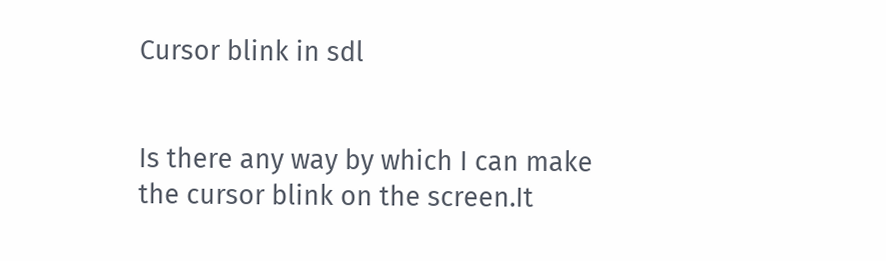Cursor blink in sdl


Is there any way by which I can make the cursor blink on the screen.It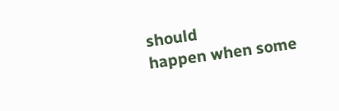should
happen when some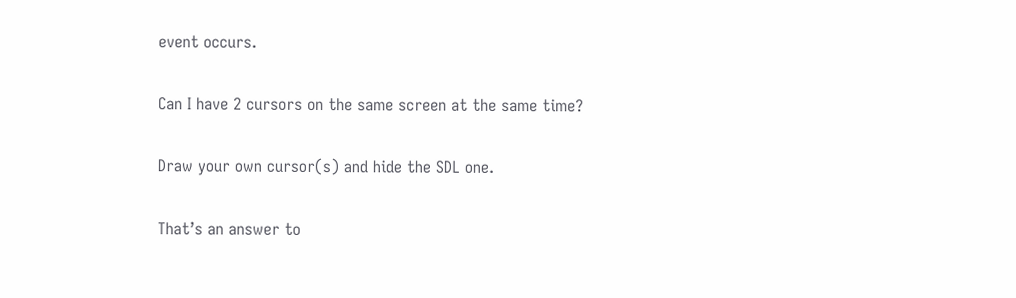event occurs.

Can I have 2 cursors on the same screen at the same time?

Draw your own cursor(s) and hide the SDL one.

That’s an answer to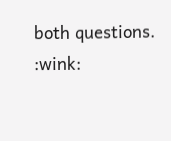both questions. :wink: